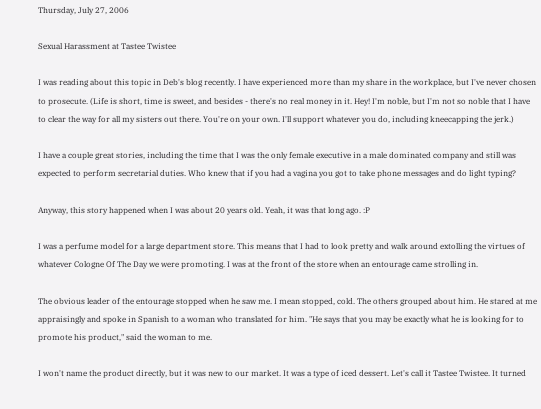Thursday, July 27, 2006

Sexual Harassment at Tastee Twistee

I was reading about this topic in Deb's blog recently. I have experienced more than my share in the workplace, but I've never chosen to prosecute. (Life is short, time is sweet, and besides - there's no real money in it. Hey! I'm noble, but I'm not so noble that I have to clear the way for all my sisters out there. You're on your own. I'll support whatever you do, including kneecapping the jerk.)

I have a couple great stories, including the time that I was the only female executive in a male dominated company and still was expected to perform secretarial duties. Who knew that if you had a vagina you got to take phone messages and do light typing?

Anyway, this story happened when I was about 20 years old. Yeah, it was that long ago. :P

I was a perfume model for a large department store. This means that I had to look pretty and walk around extolling the virtues of whatever Cologne Of The Day we were promoting. I was at the front of the store when an entourage came strolling in.

The obvious leader of the entourage stopped when he saw me. I mean stopped, cold. The others grouped about him. He stared at me appraisingly and spoke in Spanish to a woman who translated for him. "He says that you may be exactly what he is looking for to promote his product," said the woman to me.

I won't name the product directly, but it was new to our market. It was a type of iced dessert. Let's call it Tastee Twistee. It turned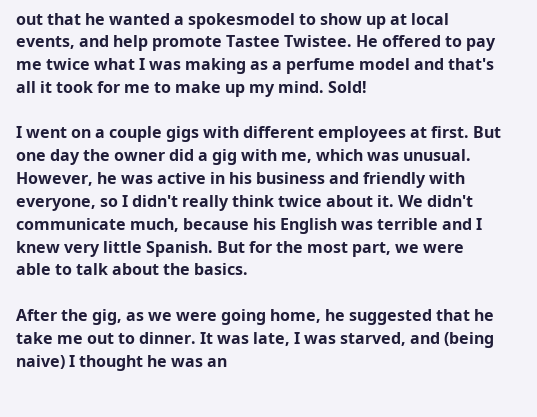out that he wanted a spokesmodel to show up at local events, and help promote Tastee Twistee. He offered to pay me twice what I was making as a perfume model and that's all it took for me to make up my mind. Sold!

I went on a couple gigs with different employees at first. But one day the owner did a gig with me, which was unusual. However, he was active in his business and friendly with everyone, so I didn't really think twice about it. We didn't communicate much, because his English was terrible and I knew very little Spanish. But for the most part, we were able to talk about the basics.

After the gig, as we were going home, he suggested that he take me out to dinner. It was late, I was starved, and (being naive) I thought he was an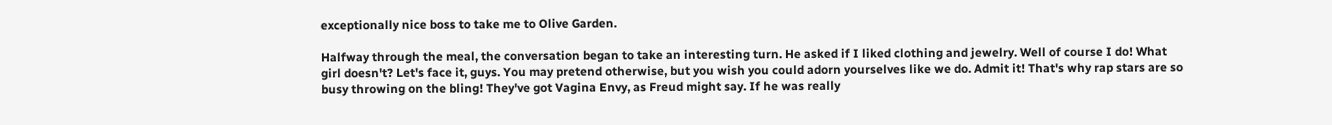exceptionally nice boss to take me to Olive Garden.

Halfway through the meal, the conversation began to take an interesting turn. He asked if I liked clothing and jewelry. Well of course I do! What girl doesn't? Let's face it, guys. You may pretend otherwise, but you wish you could adorn yourselves like we do. Admit it! That's why rap stars are so busy throwing on the bling! They've got Vagina Envy, as Freud might say. If he was really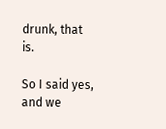drunk, that is.

So I said yes, and we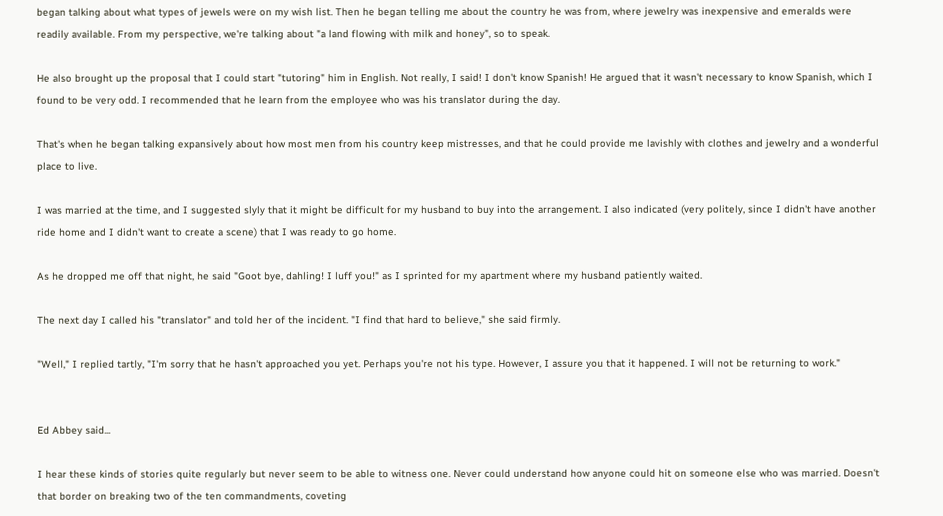began talking about what types of jewels were on my wish list. Then he began telling me about the country he was from, where jewelry was inexpensive and emeralds were readily available. From my perspective, we're talking about "a land flowing with milk and honey", so to speak.

He also brought up the proposal that I could start "tutoring" him in English. Not really, I said! I don't know Spanish! He argued that it wasn't necessary to know Spanish, which I found to be very odd. I recommended that he learn from the employee who was his translator during the day.

That's when he began talking expansively about how most men from his country keep mistresses, and that he could provide me lavishly with clothes and jewelry and a wonderful place to live.

I was married at the time, and I suggested slyly that it might be difficult for my husband to buy into the arrangement. I also indicated (very politely, since I didn't have another ride home and I didn't want to create a scene) that I was ready to go home.

As he dropped me off that night, he said "Goot bye, dahling! I luff you!" as I sprinted for my apartment where my husband patiently waited.

The next day I called his "translator" and told her of the incident. "I find that hard to believe," she said firmly.

"Well," I replied tartly, "I'm sorry that he hasn't approached you yet. Perhaps you're not his type. However, I assure you that it happened. I will not be returning to work."


Ed Abbey said...

I hear these kinds of stories quite regularly but never seem to be able to witness one. Never could understand how anyone could hit on someone else who was married. Doesn't that border on breaking two of the ten commandments, coveting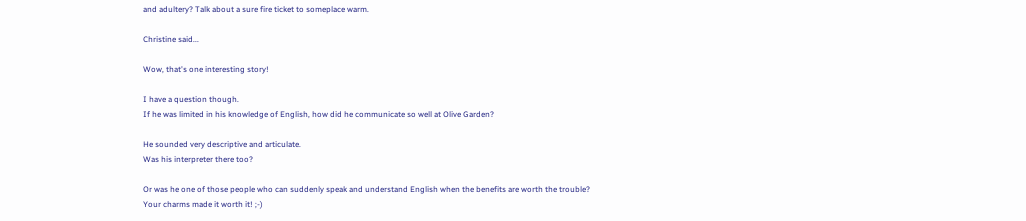and adultery? Talk about a sure fire ticket to someplace warm.

Christine said...

Wow, that's one interesting story!

I have a question though.
If he was limited in his knowledge of English, how did he communicate so well at Olive Garden?

He sounded very descriptive and articulate.
Was his interpreter there too?

Or was he one of those people who can suddenly speak and understand English when the benefits are worth the trouble?
Your charms made it worth it! ;-)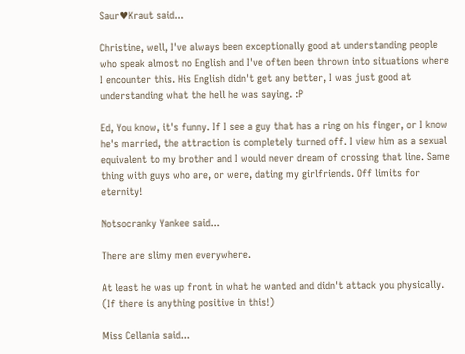Saur♥Kraut said...

Christine, well, I've always been exceptionally good at understanding people who speak almost no English and I've often been thrown into situations where I encounter this. His English didn't get any better, I was just good at understanding what the hell he was saying. :P

Ed, You know, it's funny. If I see a guy that has a ring on his finger, or I know he's married, the attraction is completely turned off. I view him as a sexual equivalent to my brother and I would never dream of crossing that line. Same thing with guys who are, or were, dating my girlfriends. Off limits for eternity!

Notsocranky Yankee said...

There are slimy men everywhere.

At least he was up front in what he wanted and didn't attack you physically. (If there is anything positive in this!)

Miss Cellania said...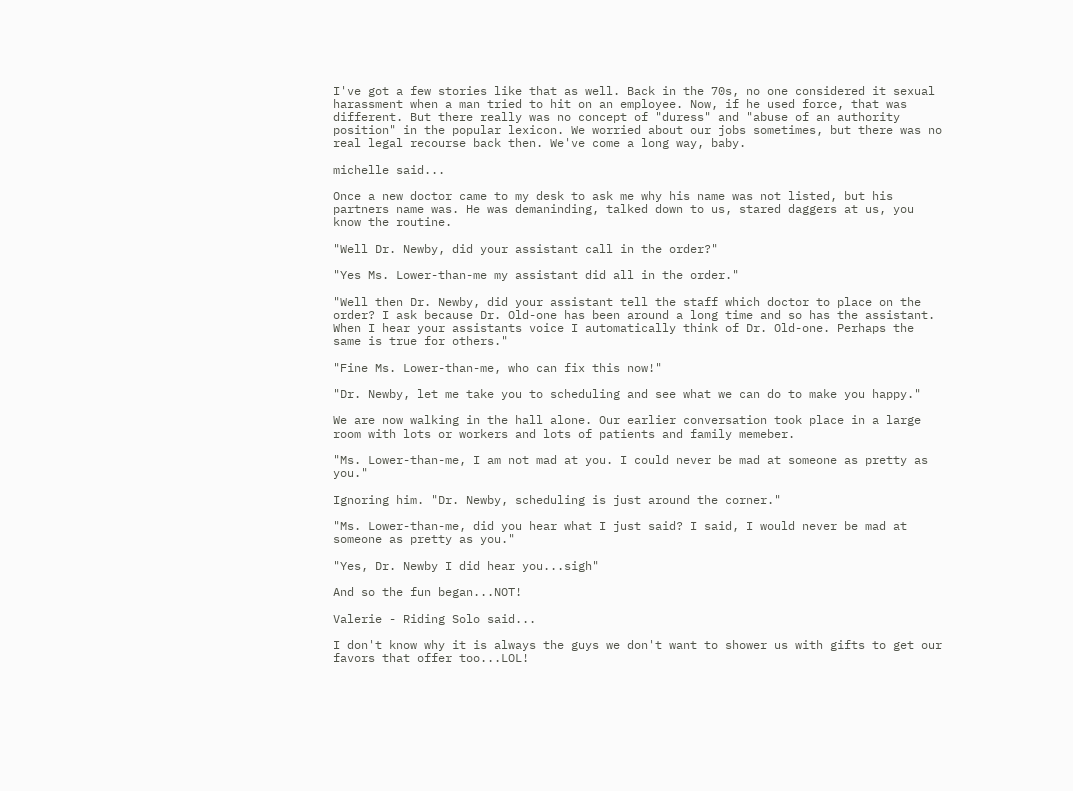I've got a few stories like that as well. Back in the 70s, no one considered it sexual harassment when a man tried to hit on an employee. Now, if he used force, that was different. But there really was no concept of "duress" and "abuse of an authority position" in the popular lexicon. We worried about our jobs sometimes, but there was no real legal recourse back then. We've come a long way, baby.

michelle said...

Once a new doctor came to my desk to ask me why his name was not listed, but his partners name was. He was demaninding, talked down to us, stared daggers at us, you know the routine.

"Well Dr. Newby, did your assistant call in the order?"

"Yes Ms. Lower-than-me my assistant did all in the order."

"Well then Dr. Newby, did your assistant tell the staff which doctor to place on the order? I ask because Dr. Old-one has been around a long time and so has the assistant. When I hear your assistants voice I automatically think of Dr. Old-one. Perhaps the same is true for others."

"Fine Ms. Lower-than-me, who can fix this now!"

"Dr. Newby, let me take you to scheduling and see what we can do to make you happy."

We are now walking in the hall alone. Our earlier conversation took place in a large room with lots or workers and lots of patients and family memeber.

"Ms. Lower-than-me, I am not mad at you. I could never be mad at someone as pretty as you."

Ignoring him. "Dr. Newby, scheduling is just around the corner."

"Ms. Lower-than-me, did you hear what I just said? I said, I would never be mad at someone as pretty as you."

"Yes, Dr. Newby I did hear you...sigh"

And so the fun began...NOT!

Valerie - Riding Solo said...

I don't know why it is always the guys we don't want to shower us with gifts to get our favors that offer too...LOL!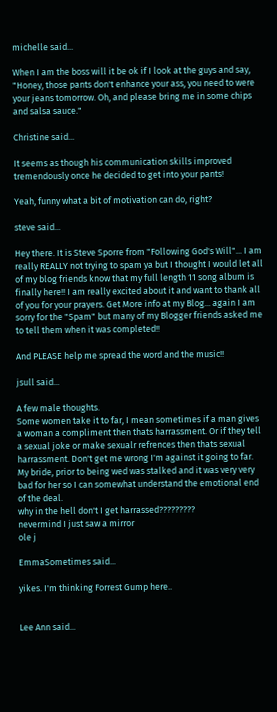michelle said...

When I am the boss will it be ok if I look at the guys and say, "Honey, those pants don't enhance your ass, you need to were your jeans tomorrow. Oh, and please bring me in some chips and salsa sauce."

Christine said...

It seems as though his communication skills improved tremendously once he decided to get into your pants!

Yeah, funny what a bit of motivation can do, right?

steve said...

Hey there. It is Steve Sporre from "Following God's Will"... I am really REALLY not trying to spam ya but I thought I would let all of my blog friends know that my full length 11 song album is finally here!! I am really excited about it and want to thank all of you for your prayers. Get More info at my Blog... again I am sorry for the "Spam" but many of my Blogger friends asked me to tell them when it was completed!!

And PLEASE help me spread the word and the music!!

jsull said...

A few male thoughts.
Some women take it to far, I mean sometimes if a man gives a woman a compliment then thats harrassment. Or if they tell a sexual joke or make sexualr refrences then thats sexual harrassment. Don't get me wrong I'm against it going to far. My bride, prior to being wed was stalked and it was very very bad for her so I can somewhat understand the emotional end of the deal.
why in the hell don't I get harrassed?????????
nevermind I just saw a mirror
ole j

EmmaSometimes said...

yikes. I'm thinking Forrest Gump here..


Lee Ann said...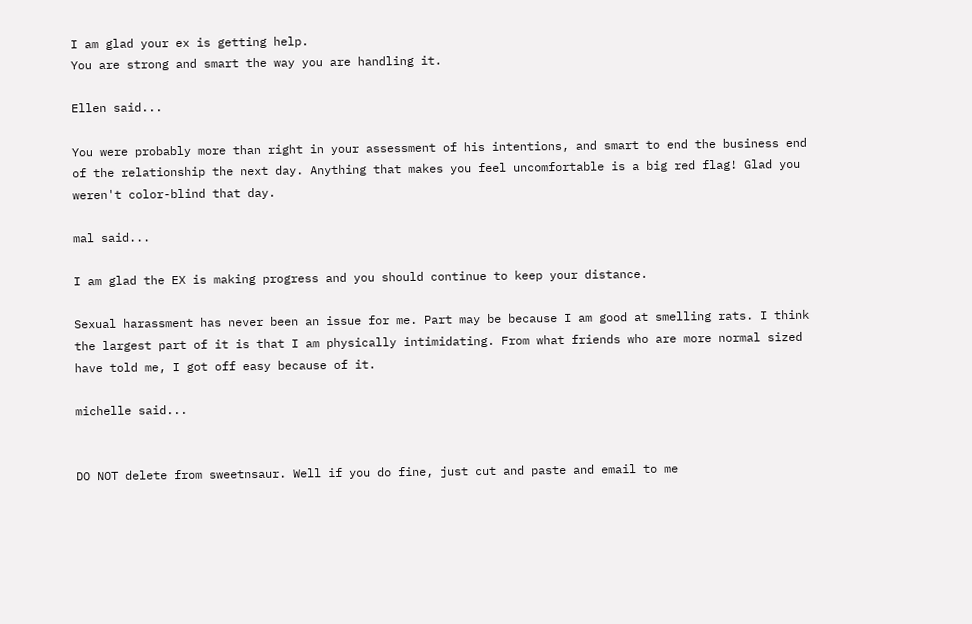I am glad your ex is getting help.
You are strong and smart the way you are handling it.

Ellen said...

You were probably more than right in your assessment of his intentions, and smart to end the business end of the relationship the next day. Anything that makes you feel uncomfortable is a big red flag! Glad you weren't color-blind that day.

mal said...

I am glad the EX is making progress and you should continue to keep your distance.

Sexual harassment has never been an issue for me. Part may be because I am good at smelling rats. I think the largest part of it is that I am physically intimidating. From what friends who are more normal sized have told me, I got off easy because of it.

michelle said...


DO NOT delete from sweetnsaur. Well if you do fine, just cut and paste and email to me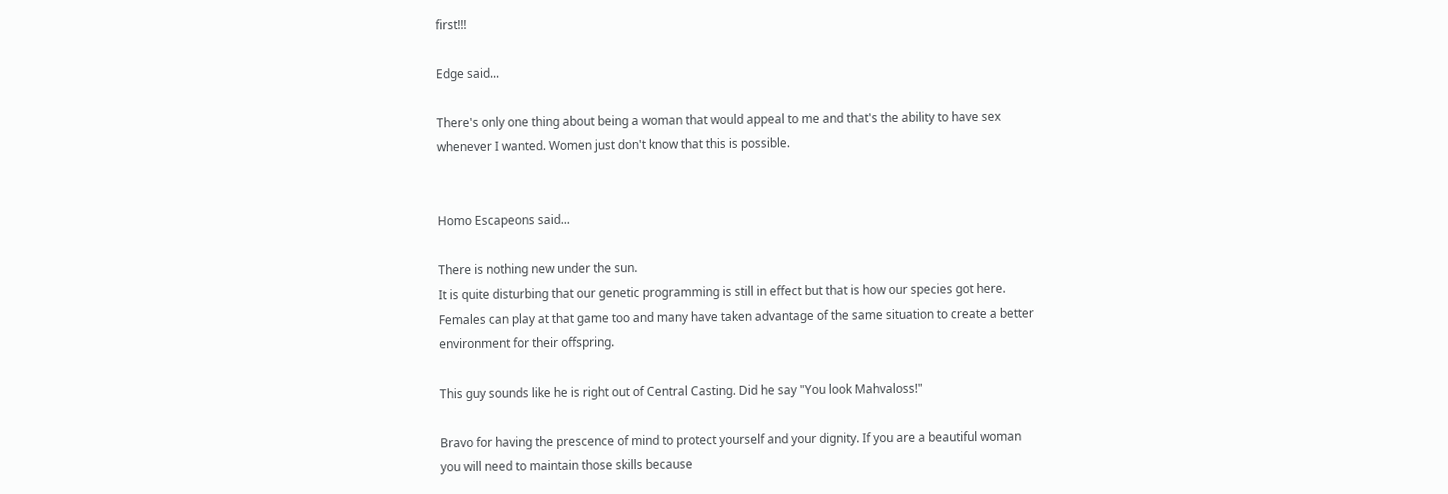first!!!

Edge said...

There's only one thing about being a woman that would appeal to me and that's the ability to have sex whenever I wanted. Women just don't know that this is possible.


Homo Escapeons said...

There is nothing new under the sun.
It is quite disturbing that our genetic programming is still in effect but that is how our species got here. Females can play at that game too and many have taken advantage of the same situation to create a better environment for their offspring.

This guy sounds like he is right out of Central Casting. Did he say "You look Mahvaloss!"

Bravo for having the prescence of mind to protect yourself and your dignity. If you are a beautiful woman you will need to maintain those skills because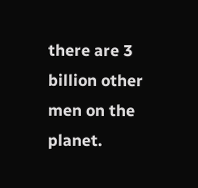there are 3 billion other men on the planet.